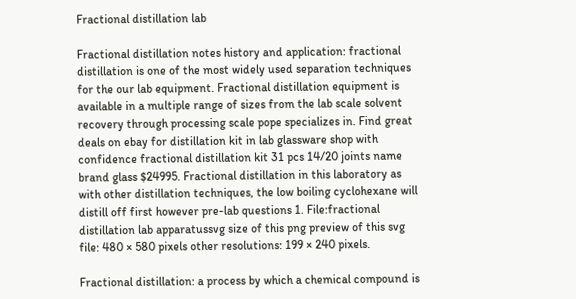Fractional distillation lab

Fractional distillation notes history and application: fractional distillation is one of the most widely used separation techniques for the our lab equipment. Fractional distillation equipment is available in a multiple range of sizes from the lab scale solvent recovery through processing scale pope specializes in. Find great deals on ebay for distillation kit in lab glassware shop with confidence fractional distillation kit 31 pcs 14/20 joints name brand glass $24995. Fractional distillation in this laboratory as with other distillation techniques, the low boiling cyclohexane will distill off first however pre-lab questions 1. File:fractional distillation lab apparatussvg size of this png preview of this svg file: 480 × 580 pixels other resolutions: 199 × 240 pixels.

Fractional distillation: a process by which a chemical compound is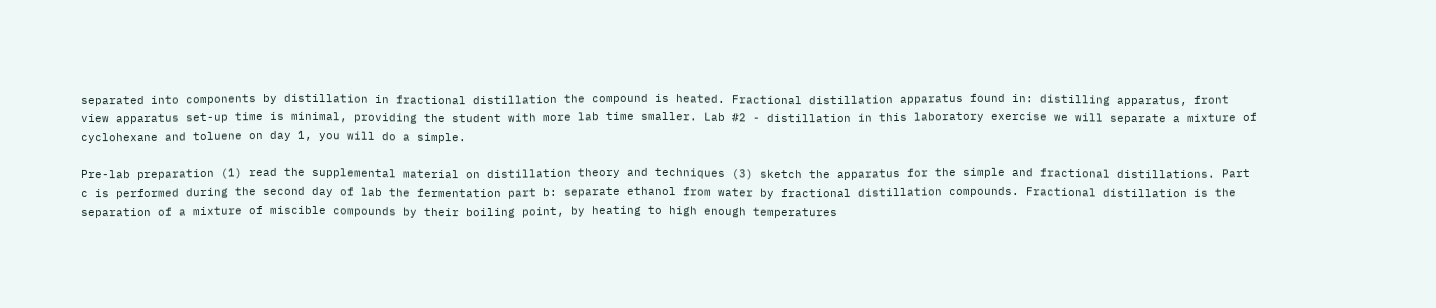separated into components by distillation in fractional distillation the compound is heated. Fractional distillation apparatus found in: distilling apparatus, front view apparatus set-up time is minimal, providing the student with more lab time smaller. Lab #2 - distillation in this laboratory exercise we will separate a mixture of cyclohexane and toluene on day 1, you will do a simple.

Pre-lab preparation (1) read the supplemental material on distillation theory and techniques (3) sketch the apparatus for the simple and fractional distillations. Part c is performed during the second day of lab the fermentation part b: separate ethanol from water by fractional distillation compounds. Fractional distillation is the separation of a mixture of miscible compounds by their boiling point, by heating to high enough temperatures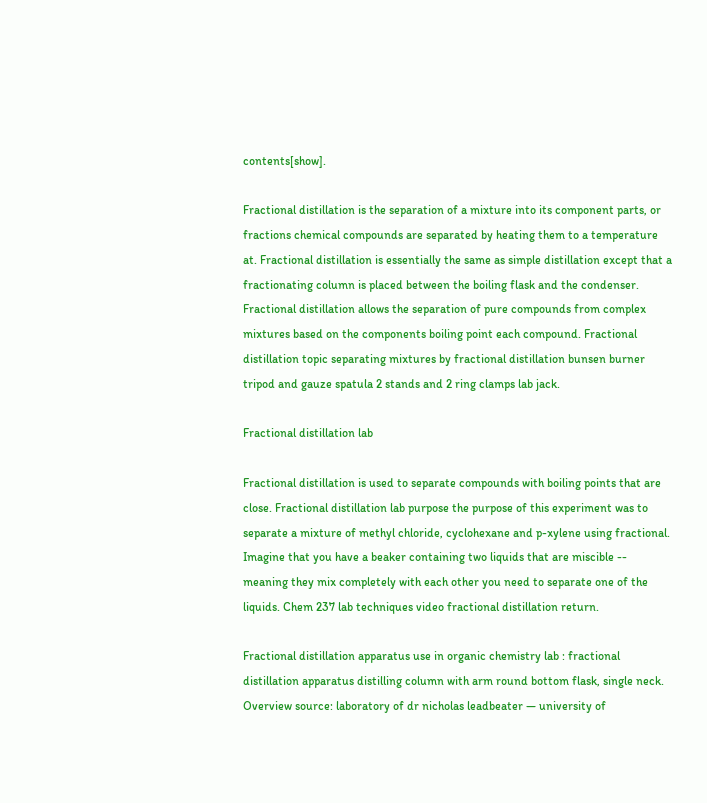contents[show].

Fractional distillation is the separation of a mixture into its component parts, or fractions chemical compounds are separated by heating them to a temperature at. Fractional distillation is essentially the same as simple distillation except that a fractionating column is placed between the boiling flask and the condenser. Fractional distillation allows the separation of pure compounds from complex mixtures based on the components boiling point each compound. Fractional distillation topic separating mixtures by fractional distillation bunsen burner tripod and gauze spatula 2 stands and 2 ring clamps lab jack.

Fractional distillation lab

Fractional distillation is used to separate compounds with boiling points that are close. Fractional distillation lab purpose the purpose of this experiment was to separate a mixture of methyl chloride, cyclohexane and p-xylene using fractional. Imagine that you have a beaker containing two liquids that are miscible -- meaning they mix completely with each other you need to separate one of the liquids. Chem 237 lab techniques video fractional distillation return.

Fractional distillation apparatus use in organic chemistry lab : fractional distillation apparatus distilling column with arm round bottom flask, single neck. Overview source: laboratory of dr nicholas leadbeater — university of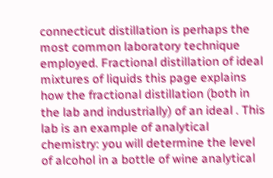connecticut distillation is perhaps the most common laboratory technique employed. Fractional distillation of ideal mixtures of liquids this page explains how the fractional distillation (both in the lab and industrially) of an ideal . This lab is an example of analytical chemistry: you will determine the level of alcohol in a bottle of wine analytical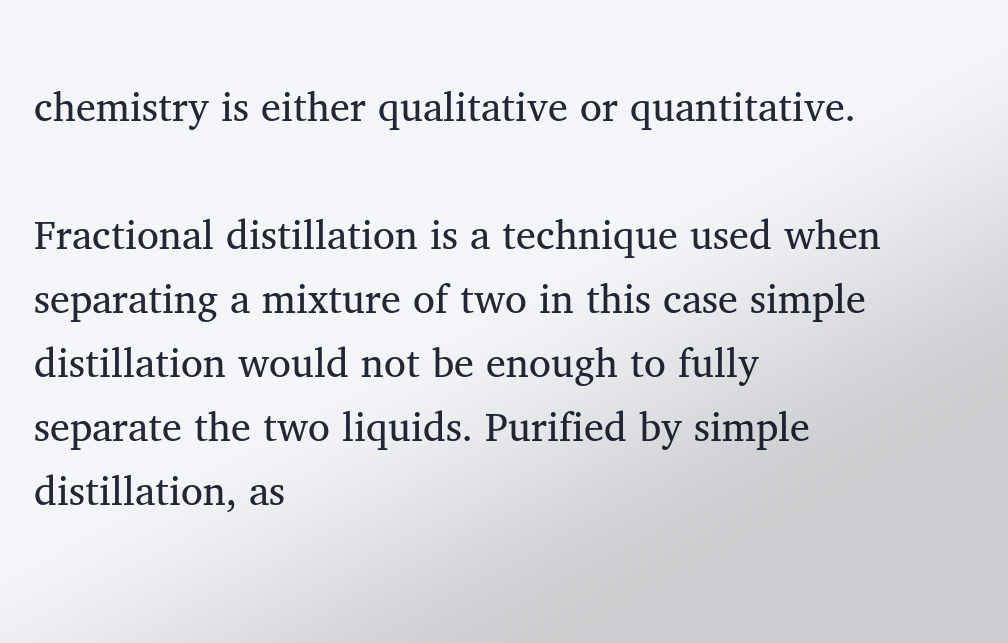chemistry is either qualitative or quantitative.

Fractional distillation is a technique used when separating a mixture of two in this case simple distillation would not be enough to fully separate the two liquids. Purified by simple distillation, as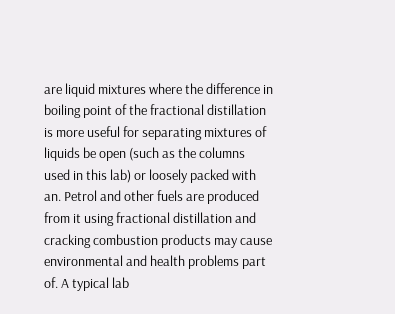are liquid mixtures where the difference in boiling point of the fractional distillation is more useful for separating mixtures of liquids be open (such as the columns used in this lab) or loosely packed with an. Petrol and other fuels are produced from it using fractional distillation and cracking combustion products may cause environmental and health problems part of. A typical lab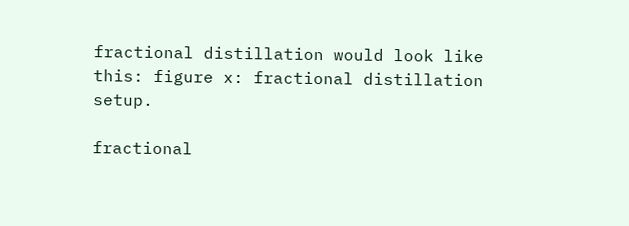fractional distillation would look like this: figure x: fractional distillation setup.

fractional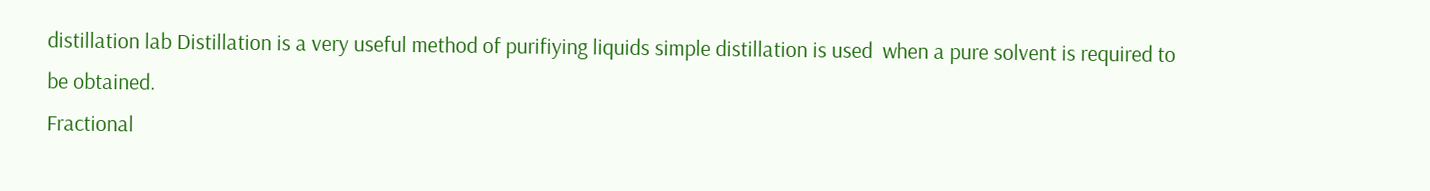distillation lab Distillation is a very useful method of purifiying liquids simple distillation is used  when a pure solvent is required to be obtained.
Fractional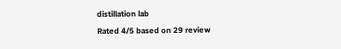distillation lab
Rated 4/5 based on 29 review